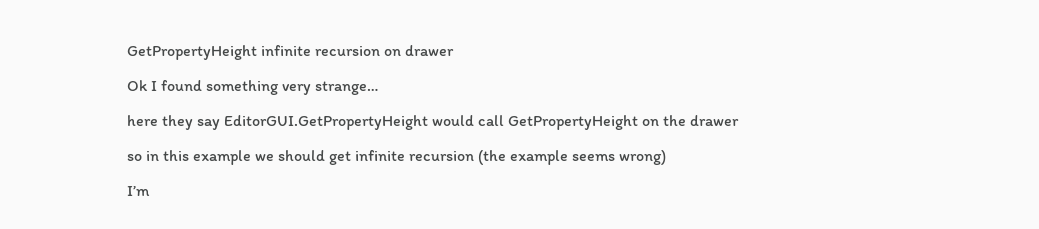GetPropertyHeight infinite recursion on drawer

Ok I found something very strange…

here they say EditorGUI.GetPropertyHeight would call GetPropertyHeight on the drawer

so in this example we should get infinite recursion (the example seems wrong)

I’m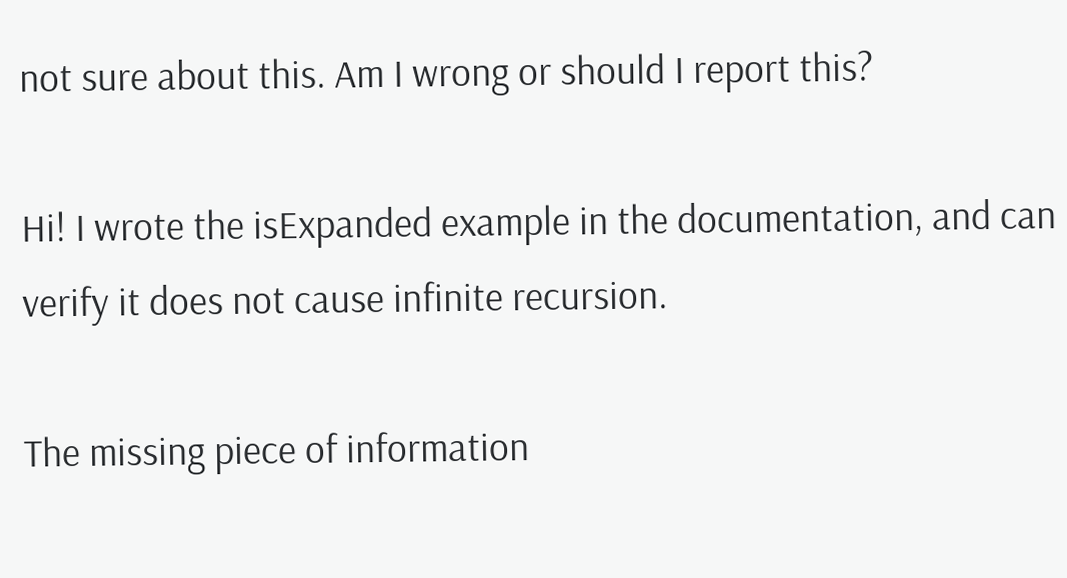not sure about this. Am I wrong or should I report this?

Hi! I wrote the isExpanded example in the documentation, and can verify it does not cause infinite recursion.

The missing piece of information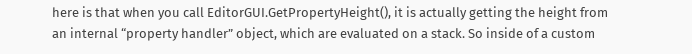here is that when you call EditorGUI.GetPropertyHeight(), it is actually getting the height from an internal “property handler” object, which are evaluated on a stack. So inside of a custom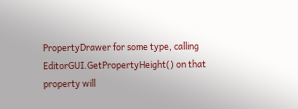PropertyDrawer for some type, calling EditorGUI.GetPropertyHeight() on that property will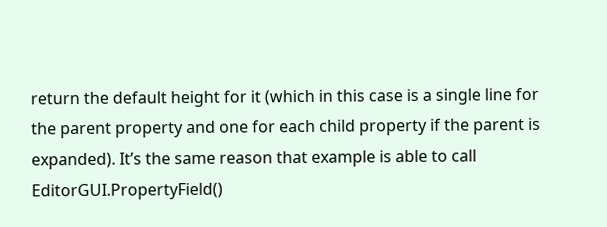return the default height for it (which in this case is a single line for the parent property and one for each child property if the parent is expanded). It’s the same reason that example is able to call EditorGUI.PropertyField()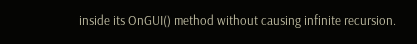inside its OnGUI() method without causing infinite recursion.